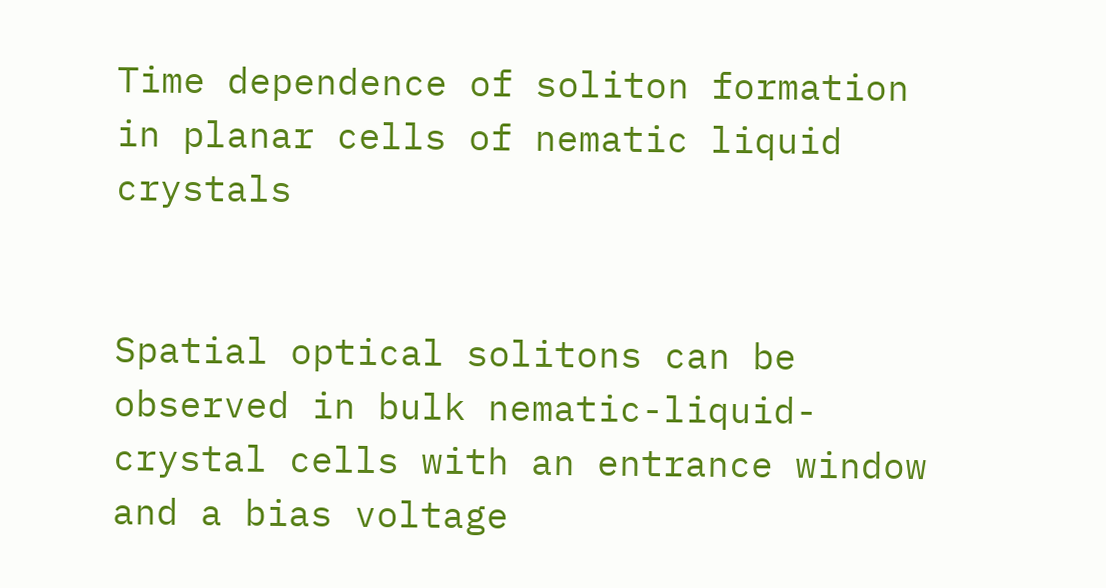Time dependence of soliton formation in planar cells of nematic liquid crystals


Spatial optical solitons can be observed in bulk nematic-liquid-crystal cells with an entrance window and a bias voltage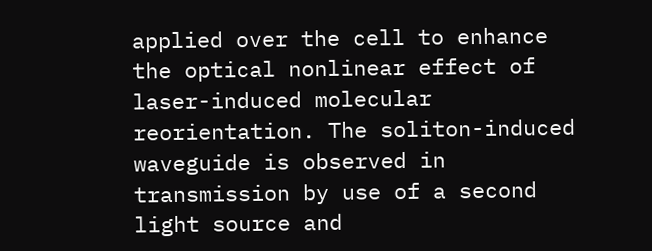applied over the cell to enhance the optical nonlinear effect of laser-induced molecular reorientation. The soliton-induced waveguide is observed in transmission by use of a second light source and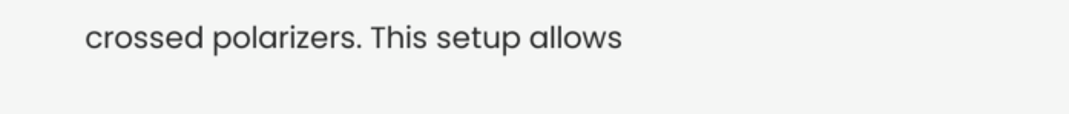crossed polarizers. This setup allows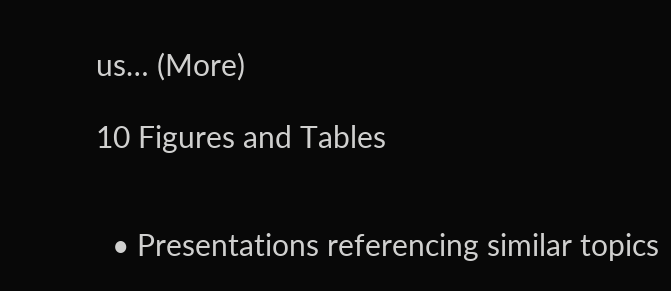us… (More)

10 Figures and Tables


  • Presentations referencing similar topics